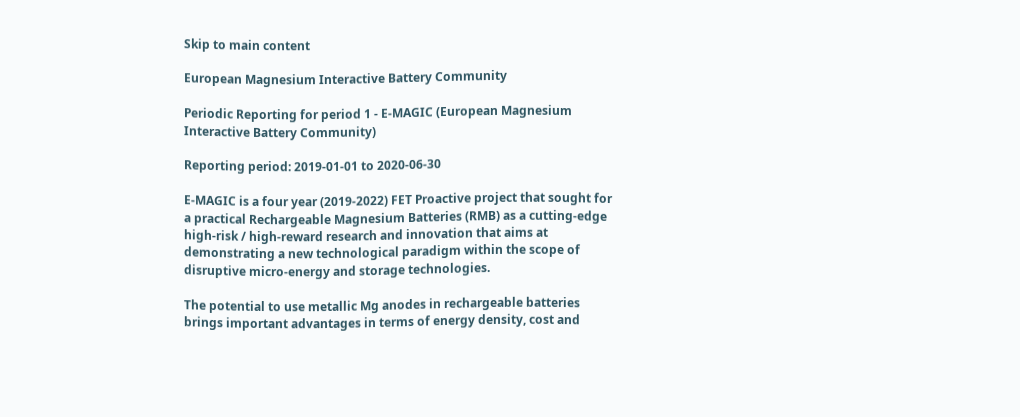Skip to main content

European Magnesium Interactive Battery Community

Periodic Reporting for period 1 - E-MAGIC (European Magnesium Interactive Battery Community)

Reporting period: 2019-01-01 to 2020-06-30

E-MAGIC is a four year (2019-2022) FET Proactive project that sought for a practical Rechargeable Magnesium Batteries (RMB) as a cutting-edge high-risk / high-reward research and innovation that aims at demonstrating a new technological paradigm within the scope of disruptive micro-energy and storage technologies.

The potential to use metallic Mg anodes in rechargeable batteries brings important advantages in terms of energy density, cost and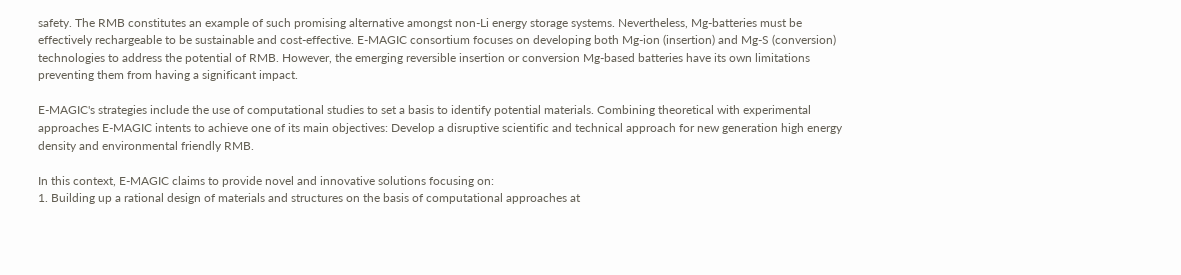safety. The RMB constitutes an example of such promising alternative amongst non-Li energy storage systems. Nevertheless, Mg-batteries must be effectively rechargeable to be sustainable and cost-effective. E-MAGIC consortium focuses on developing both Mg-ion (insertion) and Mg-S (conversion) technologies to address the potential of RMB. However, the emerging reversible insertion or conversion Mg-based batteries have its own limitations preventing them from having a significant impact.

E-MAGIC's strategies include the use of computational studies to set a basis to identify potential materials. Combining theoretical with experimental approaches E-MAGIC intents to achieve one of its main objectives: Develop a disruptive scientific and technical approach for new generation high energy density and environmental friendly RMB.

In this context, E-MAGIC claims to provide novel and innovative solutions focusing on:
1. Building up a rational design of materials and structures on the basis of computational approaches at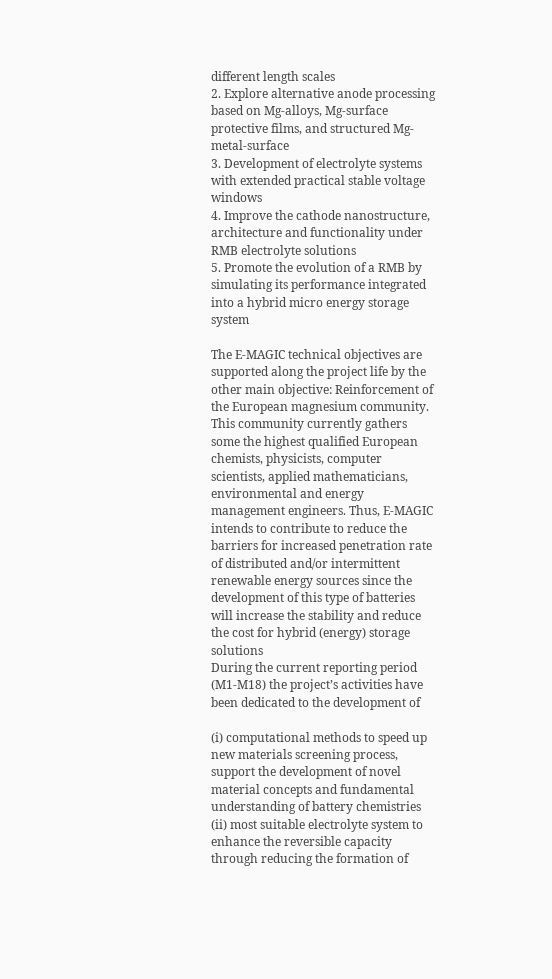different length scales
2. Explore alternative anode processing based on Mg-alloys, Mg-surface protective films, and structured Mg-metal-surface
3. Development of electrolyte systems with extended practical stable voltage windows
4. Improve the cathode nanostructure, architecture and functionality under RMB electrolyte solutions
5. Promote the evolution of a RMB by simulating its performance integrated into a hybrid micro energy storage system

The E-MAGIC technical objectives are supported along the project life by the other main objective: Reinforcement of the European magnesium community. This community currently gathers some the highest qualified European chemists, physicists, computer scientists, applied mathematicians, environmental and energy management engineers. Thus, E-MAGIC intends to contribute to reduce the barriers for increased penetration rate of distributed and/or intermittent renewable energy sources since the development of this type of batteries will increase the stability and reduce the cost for hybrid (energy) storage solutions
During the current reporting period (M1-M18) the project’s activities have been dedicated to the development of

(i) computational methods to speed up new materials screening process, support the development of novel material concepts and fundamental understanding of battery chemistries
(ii) most suitable electrolyte system to enhance the reversible capacity through reducing the formation of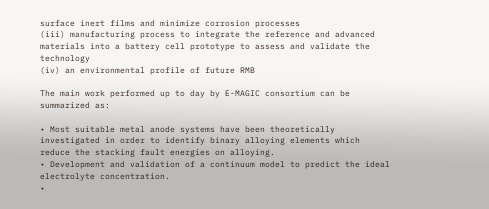surface inert films and minimize corrosion processes
(iii) manufacturing process to integrate the reference and advanced materials into a battery cell prototype to assess and validate the technology
(iv) an environmental profile of future RMB

The main work performed up to day by E-MAGIC consortium can be summarized as:

• Most suitable metal anode systems have been theoretically investigated in order to identify binary alloying elements which reduce the stacking fault energies on alloying.
• Development and validation of a continuum model to predict the ideal electrolyte concentration.
•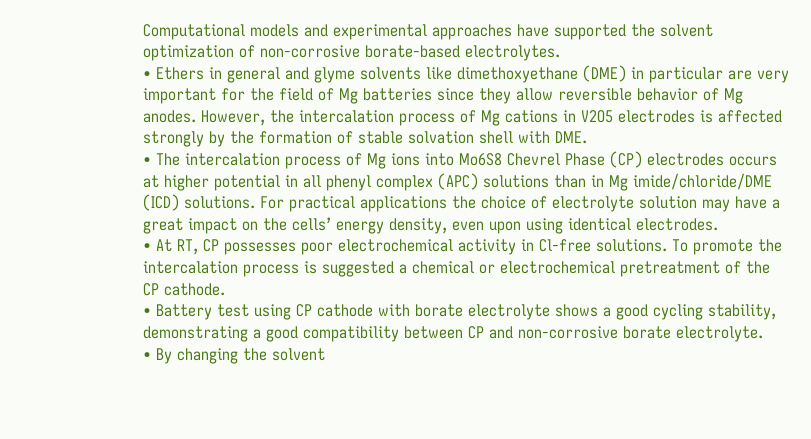Computational models and experimental approaches have supported the solvent optimization of non-corrosive borate-based electrolytes.
• Ethers in general and glyme solvents like dimethoxyethane (DME) in particular are very important for the field of Mg batteries since they allow reversible behavior of Mg anodes. However, the intercalation process of Mg cations in V2O5 electrodes is affected strongly by the formation of stable solvation shell with DME.
• The intercalation process of Mg ions into Mo6S8 Chevrel Phase (CP) electrodes occurs at higher potential in all phenyl complex (APC) solutions than in Mg imide/chloride/DME (ICD) solutions. For practical applications the choice of electrolyte solution may have a great impact on the cells’ energy density, even upon using identical electrodes.
• At RT, CP possesses poor electrochemical activity in Cl-free solutions. To promote the intercalation process is suggested a chemical or electrochemical pretreatment of the CP cathode.
• Battery test using CP cathode with borate electrolyte shows a good cycling stability, demonstrating a good compatibility between CP and non-corrosive borate electrolyte.
• By changing the solvent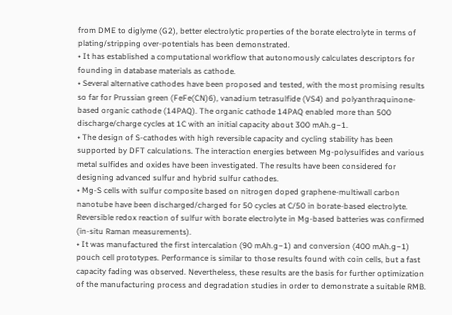from DME to diglyme (G2), better electrolytic properties of the borate electrolyte in terms of plating/stripping over-potentials has been demonstrated.
• It has established a computational workflow that autonomously calculates descriptors for founding in database materials as cathode.
• Several alternative cathodes have been proposed and tested, with the most promising results so far for Prussian green (FeFe(CN)6), vanadium tetrasulfide (VS4) and polyanthraquinone-based organic cathode (14PAQ). The organic cathode 14PAQ enabled more than 500 discharge/charge cycles at 1C with an initial capacity about 300 mAh.g−1.
• The design of S-cathodes with high reversible capacity and cycling stability has been supported by DFT calculations. The interaction energies between Mg-polysulfides and various metal sulfides and oxides have been investigated. The results have been considered for designing advanced sulfur and hybrid sulfur cathodes.
• Mg-S cells with sulfur composite based on nitrogen doped graphene-multiwall carbon nanotube have been discharged/charged for 50 cycles at C/50 in borate-based electrolyte. Reversible redox reaction of sulfur with borate electrolyte in Mg-based batteries was confirmed (in-situ Raman measurements).
• It was manufactured the first intercalation (90 mAh.g−1) and conversion (400 mAh.g−1) pouch cell prototypes. Performance is similar to those results found with coin cells, but a fast capacity fading was observed. Nevertheless, these results are the basis for further optimization of the manufacturing process and degradation studies in order to demonstrate a suitable RMB.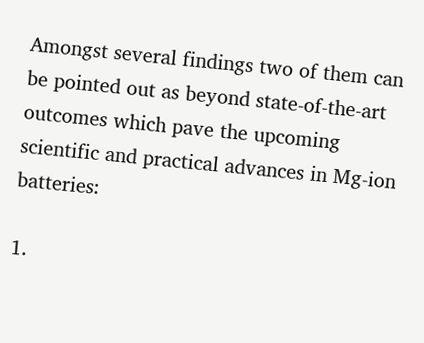Amongst several findings two of them can be pointed out as beyond state-of-the-art outcomes which pave the upcoming scientific and practical advances in Mg-ion batteries:

1.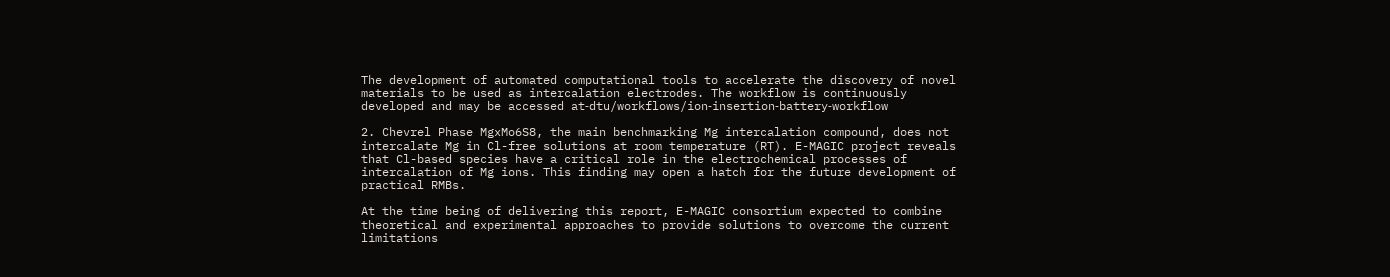The development of automated computational tools to accelerate the discovery of novel materials to be used as intercalation electrodes. The workflow is continuously developed and may be accessed at‐dtu/workflows/ion‐insertion‐battery‐workflow

2. Chevrel Phase MgxMo6S8, the main benchmarking Mg intercalation compound, does not intercalate Mg in Cl-free solutions at room temperature (RT). E-MAGIC project reveals that Cl-based species have a critical role in the electrochemical processes of intercalation of Mg ions. This finding may open a hatch for the future development of practical RMBs.

At the time being of delivering this report, E-MAGIC consortium expected to combine theoretical and experimental approaches to provide solutions to overcome the current limitations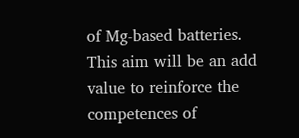of Mg-based batteries. This aim will be an add value to reinforce the competences of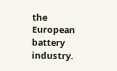the European battery industry.